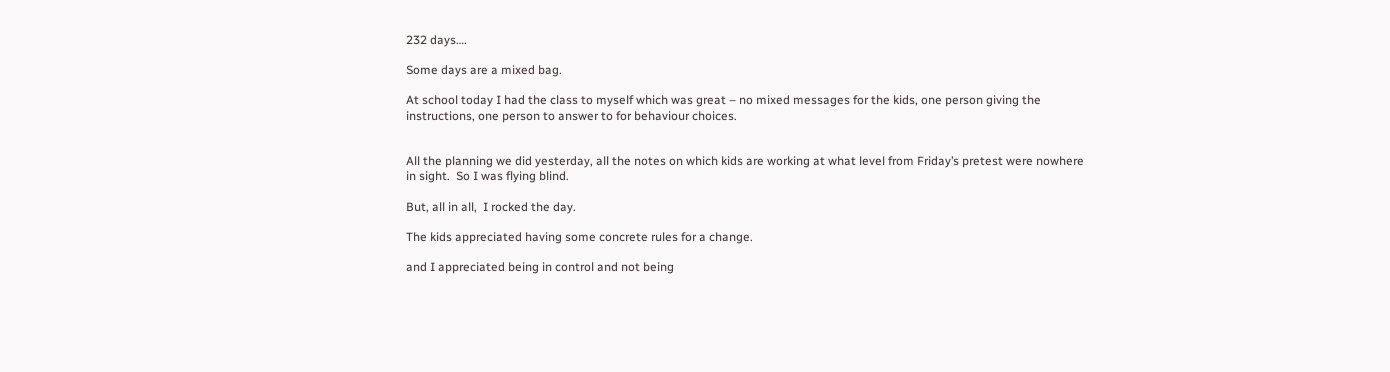232 days….

Some days are a mixed bag.

At school today I had the class to myself which was great – no mixed messages for the kids, one person giving the instructions, one person to answer to for behaviour choices.


All the planning we did yesterday, all the notes on which kids are working at what level from Friday’s pretest were nowhere in sight.  So I was flying blind.

But, all in all,  I rocked the day.

The kids appreciated having some concrete rules for a change.

and I appreciated being in control and not being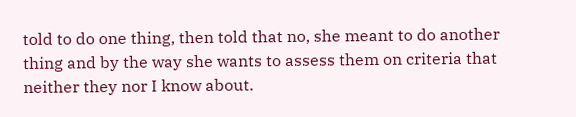told to do one thing, then told that no, she meant to do another thing and by the way she wants to assess them on criteria that neither they nor I know about.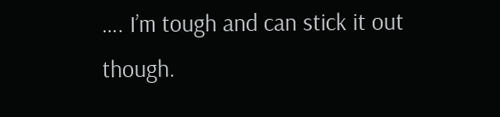…. I’m tough and can stick it out though.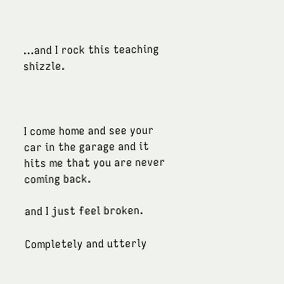…and I rock this teaching shizzle.



I come home and see your car in the garage and it hits me that you are never coming back.

and I just feel broken.

Completely and utterly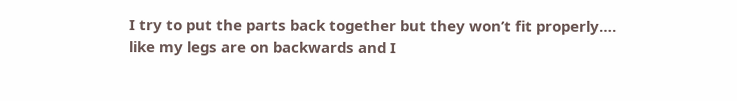I try to put the parts back together but they won’t fit properly…. like my legs are on backwards and I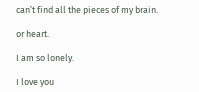can’t find all the pieces of my brain.

or heart.

I am so lonely.

I love you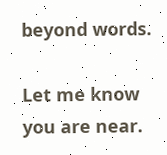beyond words.

Let me know you are near.